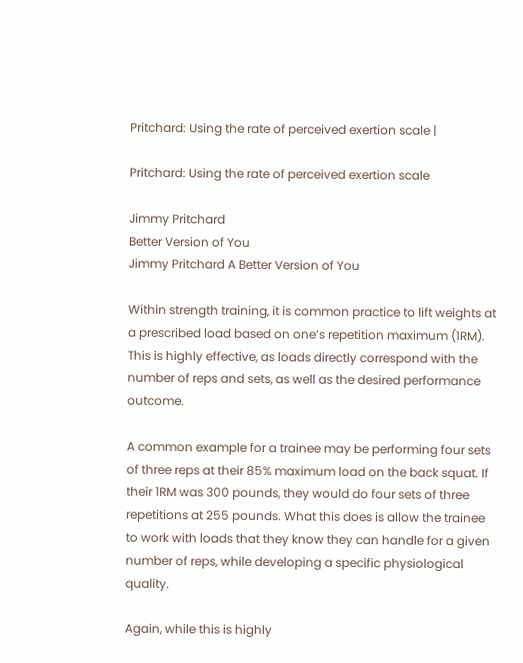Pritchard: Using the rate of perceived exertion scale |

Pritchard: Using the rate of perceived exertion scale

Jimmy Pritchard
Better Version of You
Jimmy Pritchard A Better Version of You

Within strength training, it is common practice to lift weights at a prescribed load based on one’s repetition maximum (1RM). This is highly effective, as loads directly correspond with the number of reps and sets, as well as the desired performance outcome.

A common example for a trainee may be performing four sets of three reps at their 85% maximum load on the back squat. If their 1RM was 300 pounds, they would do four sets of three repetitions at 255 pounds. What this does is allow the trainee to work with loads that they know they can handle for a given number of reps, while developing a specific physiological quality.

Again, while this is highly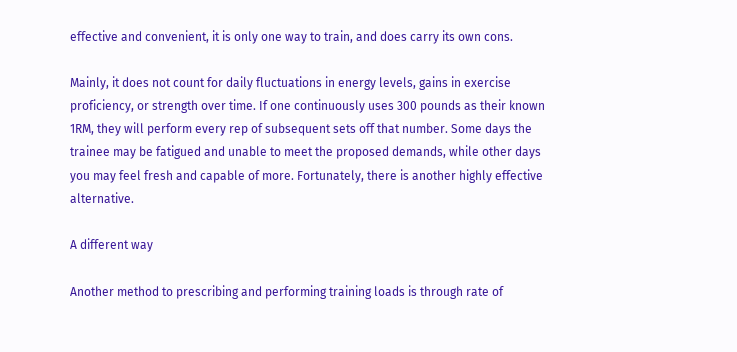effective and convenient, it is only one way to train, and does carry its own cons.

Mainly, it does not count for daily fluctuations in energy levels, gains in exercise proficiency, or strength over time. If one continuously uses 300 pounds as their known 1RM, they will perform every rep of subsequent sets off that number. Some days the trainee may be fatigued and unable to meet the proposed demands, while other days you may feel fresh and capable of more. Fortunately, there is another highly effective alternative.

A different way

Another method to prescribing and performing training loads is through rate of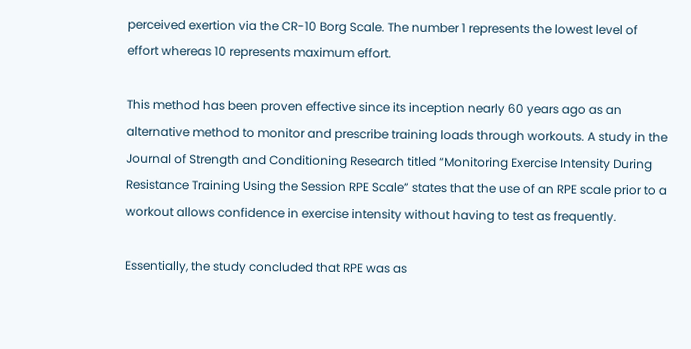perceived exertion via the CR-10 Borg Scale. The number 1 represents the lowest level of effort whereas 10 represents maximum effort.

This method has been proven effective since its inception nearly 60 years ago as an alternative method to monitor and prescribe training loads through workouts. A study in the Journal of Strength and Conditioning Research titled “Monitoring Exercise Intensity During Resistance Training Using the Session RPE Scale” states that the use of an RPE scale prior to a workout allows confidence in exercise intensity without having to test as frequently.

Essentially, the study concluded that RPE was as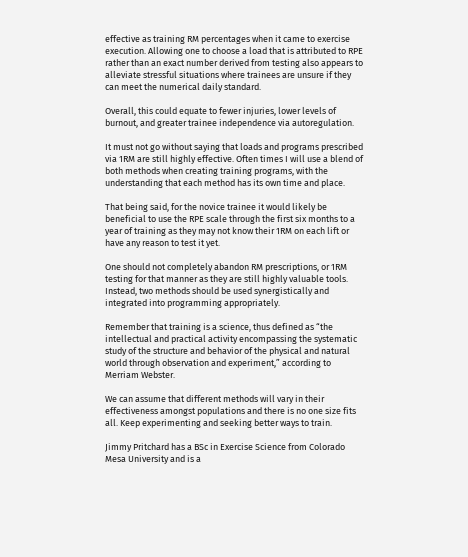effective as training RM percentages when it came to exercise execution. Allowing one to choose a load that is attributed to RPE rather than an exact number derived from testing also appears to alleviate stressful situations where trainees are unsure if they can meet the numerical daily standard.

Overall, this could equate to fewer injuries, lower levels of burnout, and greater trainee independence via autoregulation.

It must not go without saying that loads and programs prescribed via 1RM are still highly effective. Often times I will use a blend of both methods when creating training programs, with the understanding that each method has its own time and place.

That being said, for the novice trainee it would likely be beneficial to use the RPE scale through the first six months to a year of training as they may not know their 1RM on each lift or have any reason to test it yet.

One should not completely abandon RM prescriptions, or 1RM testing for that manner as they are still highly valuable tools. Instead, two methods should be used synergistically and integrated into programming appropriately.

Remember that training is a science, thus defined as “the intellectual and practical activity encompassing the systematic study of the structure and behavior of the physical and natural world through observation and experiment,” according to Merriam Webster.

We can assume that different methods will vary in their effectiveness amongst populations and there is no one size fits all. Keep experimenting and seeking better ways to train.

Jimmy Pritchard has a BSc in Exercise Science from Colorado Mesa University and is a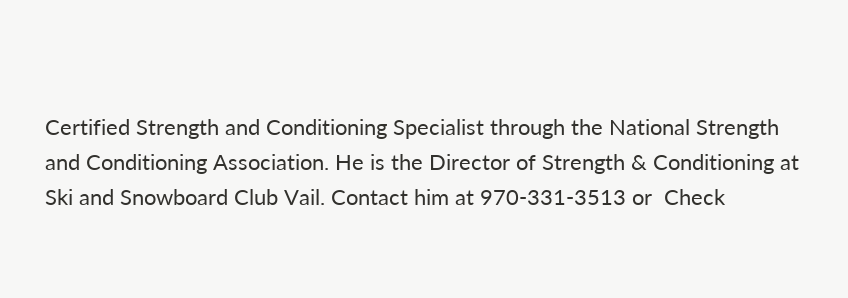Certified Strength and Conditioning Specialist through the National Strength and Conditioning Association. He is the Director of Strength & Conditioning at Ski and Snowboard Club Vail. Contact him at 970-331-3513 or  Check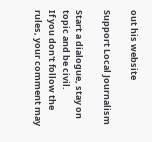out his website

Support Local Journalism

Start a dialogue, stay on topic and be civil.
If you don't follow the rules, your comment may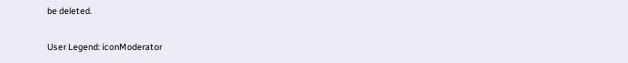be deleted.

User Legend: iconModerator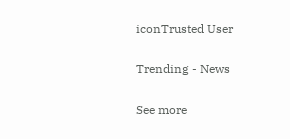iconTrusted User

Trending - News

See more